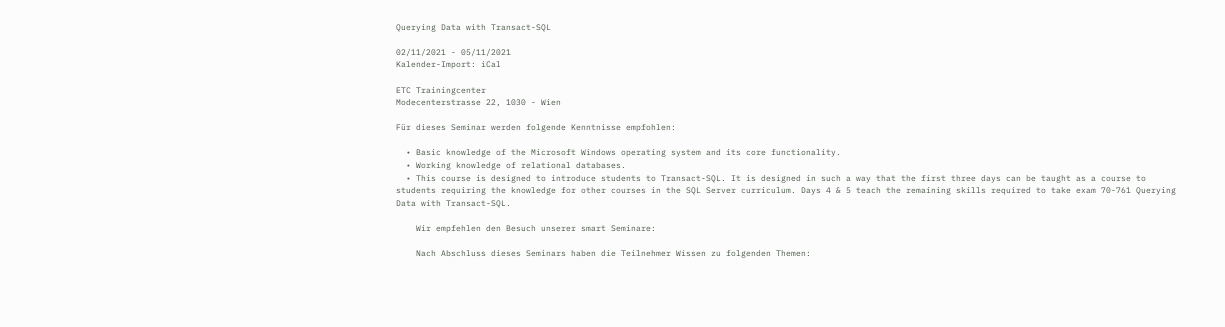Querying Data with Transact-SQL

02/11/2021 - 05/11/2021
Kalender-Import: iCal

ETC Trainingcenter
Modecenterstrasse 22, 1030 - Wien

Für dieses Seminar werden folgende Kenntnisse empfohlen:

  • Basic knowledge of the Microsoft Windows operating system and its core functionality.
  • Working knowledge of relational databases.
  • This course is designed to introduce students to Transact-SQL. It is designed in such a way that the first three days can be taught as a course to students requiring the knowledge for other courses in the SQL Server curriculum. Days 4 & 5 teach the remaining skills required to take exam 70-761 Querying Data with Transact-SQL.

    Wir empfehlen den Besuch unserer smart Seminare:

    Nach Abschluss dieses Seminars haben die Teilnehmer Wissen zu folgenden Themen: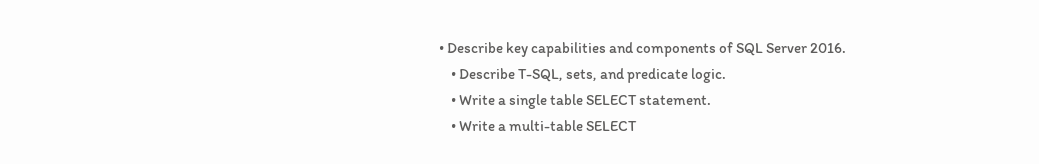• Describe key capabilities and components of SQL Server 2016.
    • Describe T-SQL, sets, and predicate logic.
    • Write a single table SELECT statement.
    • Write a multi-table SELECT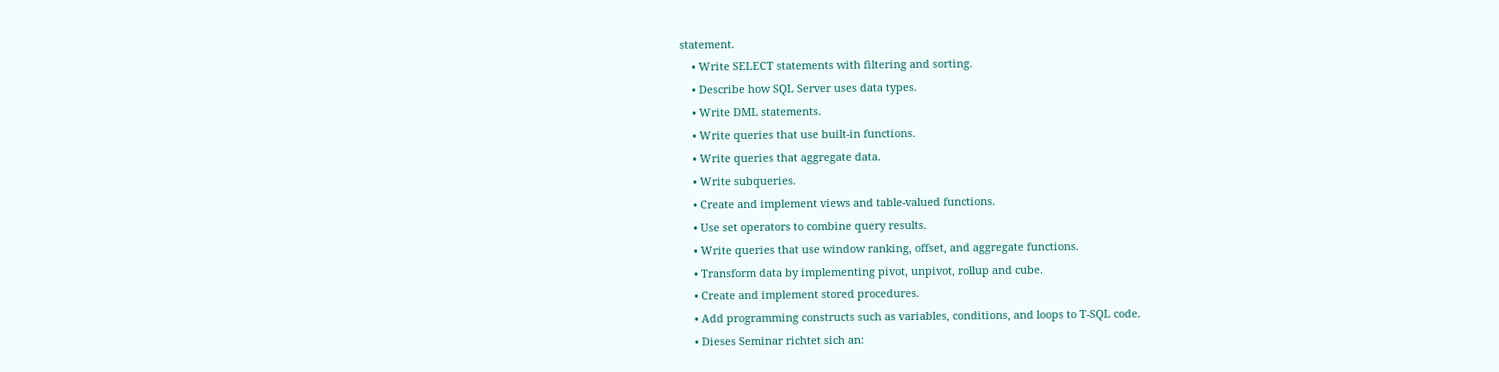statement.
    • Write SELECT statements with filtering and sorting.
    • Describe how SQL Server uses data types.
    • Write DML statements.
    • Write queries that use built-in functions.
    • Write queries that aggregate data.
    • Write subqueries.
    • Create and implement views and table-valued functions.
    • Use set operators to combine query results.
    • Write queries that use window ranking, offset, and aggregate functions.
    • Transform data by implementing pivot, unpivot, rollup and cube.
    • Create and implement stored procedures.
    • Add programming constructs such as variables, conditions, and loops to T-SQL code.
    • Dieses Seminar richtet sich an: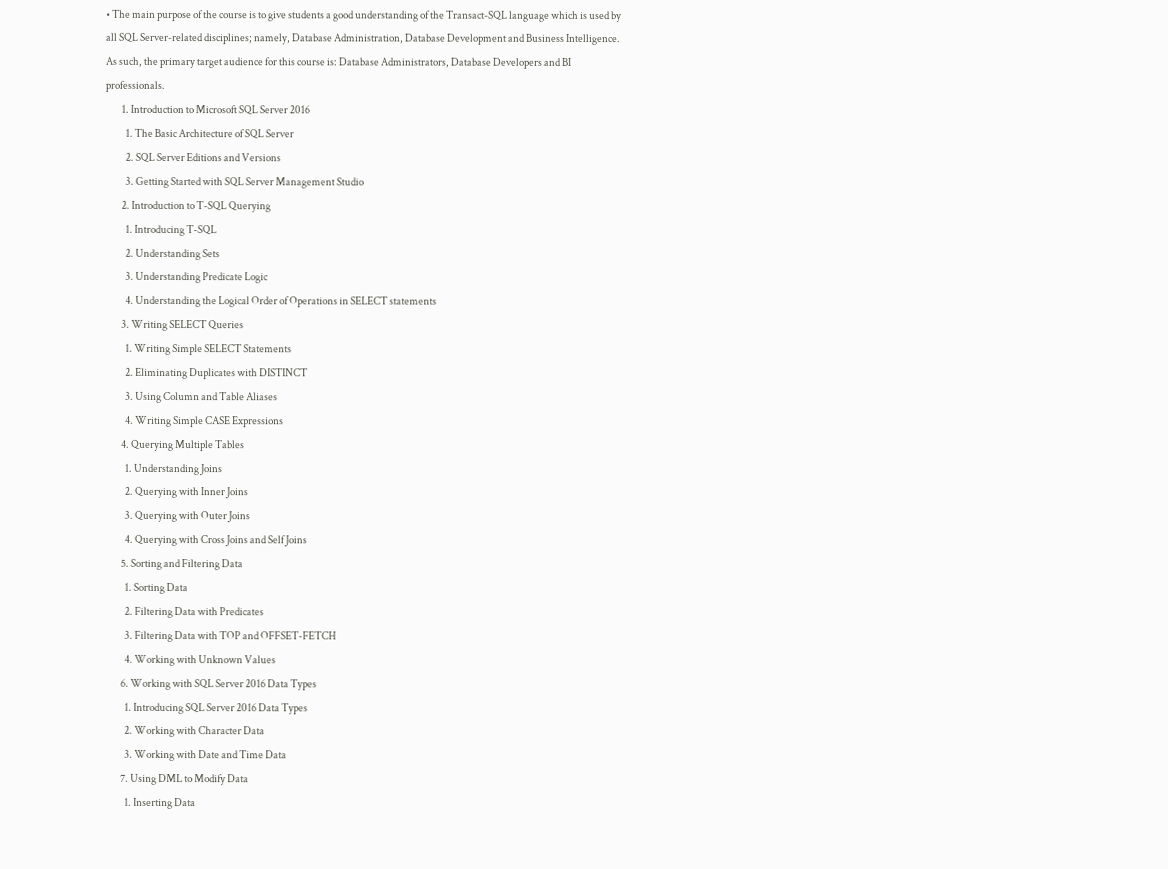• The main purpose of the course is to give students a good understanding of the Transact-SQL language which is used by all SQL Server-related disciplines; namely, Database Administration, Database Development and Business Intelligence. As such, the primary target audience for this course is: Database Administrators, Database Developers and BI professionals.
        1. Introduction to Microsoft SQL Server 2016
          1. The Basic Architecture of SQL Server
          2. SQL Server Editions and Versions
          3. Getting Started with SQL Server Management Studio
        2. Introduction to T-SQL Querying
          1. Introducing T-SQL
          2. Understanding Sets
          3. Understanding Predicate Logic
          4. Understanding the Logical Order of Operations in SELECT statements
        3. Writing SELECT Queries
          1. Writing Simple SELECT Statements
          2. Eliminating Duplicates with DISTINCT
          3. Using Column and Table Aliases
          4. Writing Simple CASE Expressions
        4. Querying Multiple Tables
          1. Understanding Joins
          2. Querying with Inner Joins
          3. Querying with Outer Joins
          4. Querying with Cross Joins and Self Joins
        5. Sorting and Filtering Data
          1. Sorting Data
          2. Filtering Data with Predicates
          3. Filtering Data with TOP and OFFSET-FETCH
          4. Working with Unknown Values
        6. Working with SQL Server 2016 Data Types
          1. Introducing SQL Server 2016 Data Types
          2. Working with Character Data
          3. Working with Date and Time Data
        7. Using DML to Modify Data
          1. Inserting Data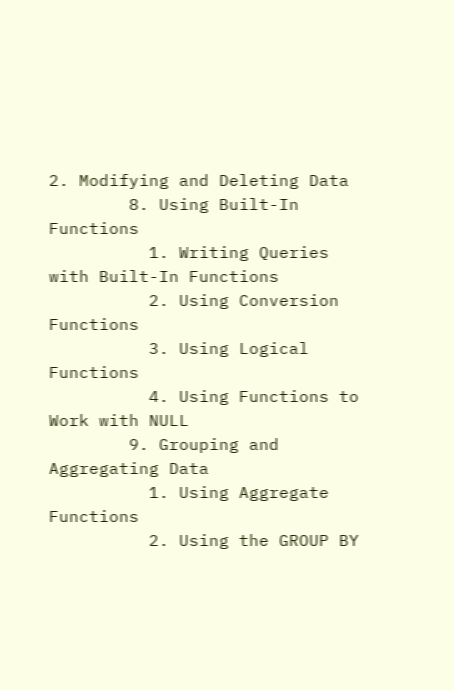2. Modifying and Deleting Data
        8. Using Built-In Functions
          1. Writing Queries with Built-In Functions
          2. Using Conversion Functions
          3. Using Logical Functions
          4. Using Functions to Work with NULL
        9. Grouping and Aggregating Data
          1. Using Aggregate Functions
          2. Using the GROUP BY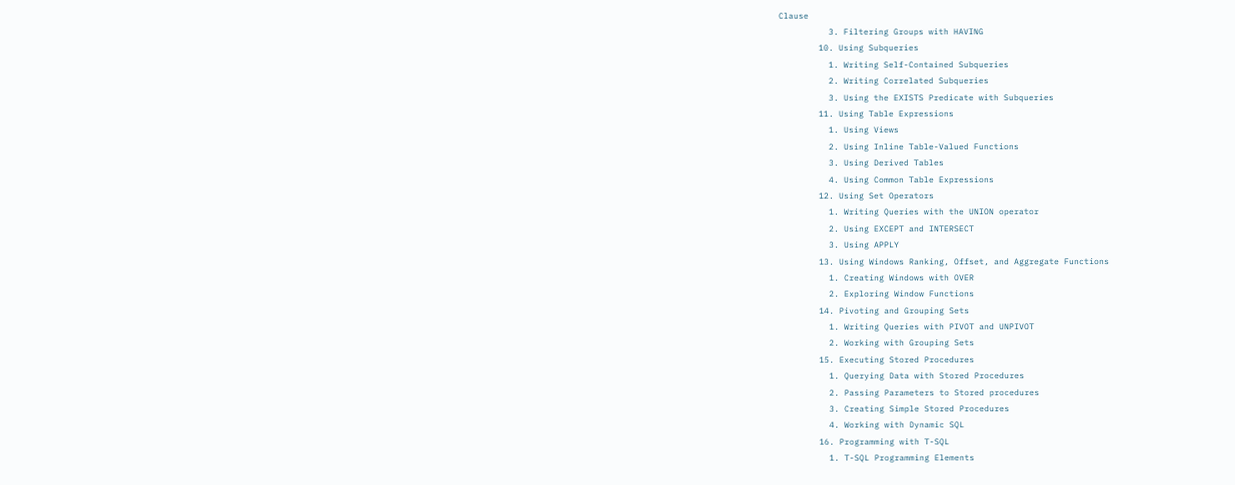Clause
          3. Filtering Groups with HAVING
        10. Using Subqueries
          1. Writing Self-Contained Subqueries
          2. Writing Correlated Subqueries
          3. Using the EXISTS Predicate with Subqueries
        11. Using Table Expressions
          1. Using Views
          2. Using Inline Table-Valued Functions
          3. Using Derived Tables
          4. Using Common Table Expressions
        12. Using Set Operators
          1. Writing Queries with the UNION operator
          2. Using EXCEPT and INTERSECT
          3. Using APPLY
        13. Using Windows Ranking, Offset, and Aggregate Functions
          1. Creating Windows with OVER
          2. Exploring Window Functions
        14. Pivoting and Grouping Sets
          1. Writing Queries with PIVOT and UNPIVOT
          2. Working with Grouping Sets
        15. Executing Stored Procedures
          1. Querying Data with Stored Procedures
          2. Passing Parameters to Stored procedures
          3. Creating Simple Stored Procedures
          4. Working with Dynamic SQL
        16. Programming with T-SQL
          1. T-SQL Programming Elements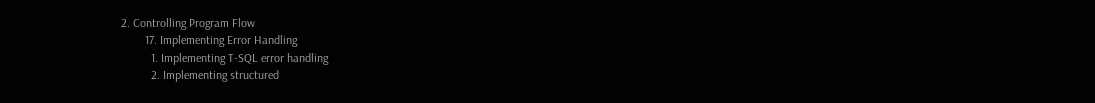2. Controlling Program Flow
        17. Implementing Error Handling
          1. Implementing T-SQL error handling
          2. Implementing structured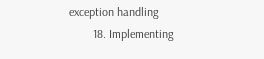exception handling
        18. Implementing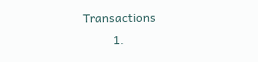Transactions
          1.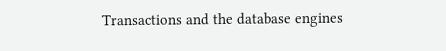Transactions and the database engines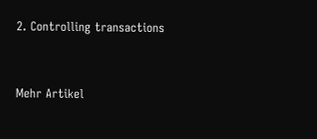2. Controlling transactions


Mehr Artikel